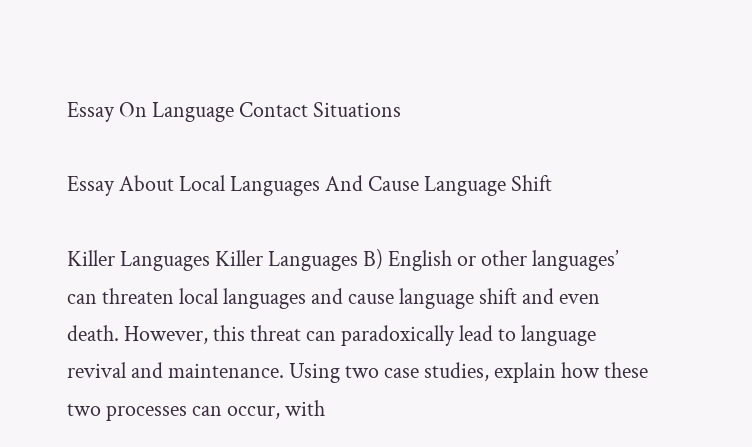Essay On Language Contact Situations

Essay About Local Languages And Cause Language Shift

Killer Languages Killer Languages B) English or other languages’ can threaten local languages and cause language shift and even death. However, this threat can paradoxically lead to language revival and maintenance. Using two case studies, explain how these two processes can occur, with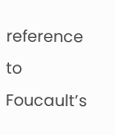reference to Foucault’s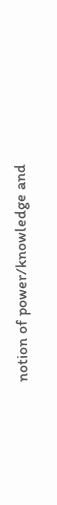notion of power/knowledge and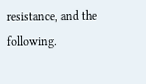resistance, and the following.